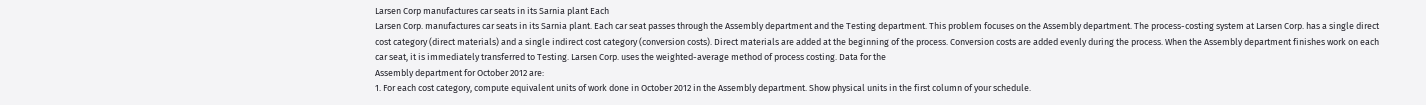Larsen Corp manufactures car seats in its Sarnia plant Each
Larsen Corp. manufactures car seats in its Sarnia plant. Each car seat passes through the Assembly department and the Testing department. This problem focuses on the Assembly department. The process-costing system at Larsen Corp. has a single direct cost category (direct materials) and a single indirect cost category (conversion costs). Direct materials are added at the beginning of the process. Conversion costs are added evenly during the process. When the Assembly department finishes work on each car seat, it is immediately transferred to Testing. Larsen Corp. uses the weighted-average method of process costing. Data for the
Assembly department for October 2012 are:
1. For each cost category, compute equivalent units of work done in October 2012 in the Assembly department. Show physical units in the first column of your schedule.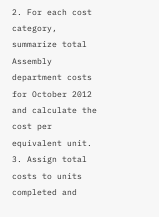2. For each cost category, summarize total Assembly department costs for October 2012 and calculate the cost per equivalent unit.
3. Assign total costs to units completed and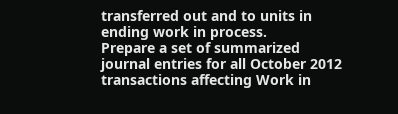transferred out and to units in ending work in process.
Prepare a set of summarized journal entries for all October 2012 transactions affecting Work in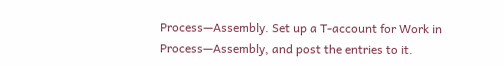Process—Assembly. Set up a T-account for Work in Process—Assembly, and post the entries to it.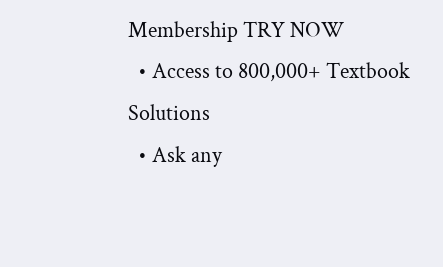Membership TRY NOW
  • Access to 800,000+ Textbook Solutions
  • Ask any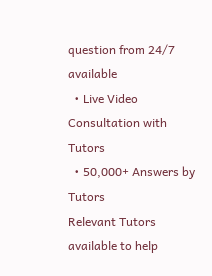question from 24/7 available
  • Live Video Consultation with Tutors
  • 50,000+ Answers by Tutors
Relevant Tutors available to help